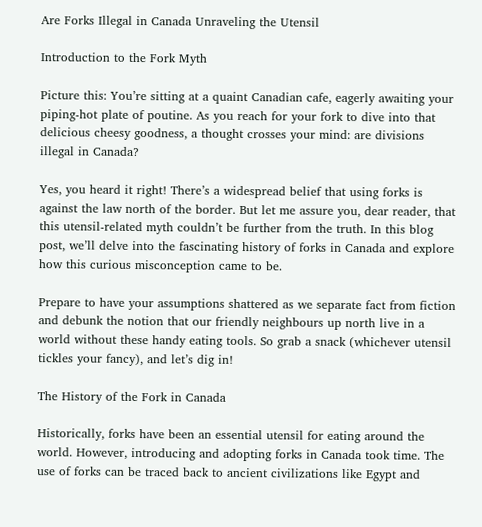Are Forks Illegal in Canada Unraveling the Utensil

Introduction to the Fork Myth

Picture this: You’re sitting at a quaint Canadian cafe, eagerly awaiting your piping-hot plate of poutine. As you reach for your fork to dive into that delicious cheesy goodness, a thought crosses your mind: are divisions illegal in Canada?

Yes, you heard it right! There’s a widespread belief that using forks is against the law north of the border. But let me assure you, dear reader, that this utensil-related myth couldn’t be further from the truth. In this blog post, we’ll delve into the fascinating history of forks in Canada and explore how this curious misconception came to be.

Prepare to have your assumptions shattered as we separate fact from fiction and debunk the notion that our friendly neighbours up north live in a world without these handy eating tools. So grab a snack (whichever utensil tickles your fancy), and let’s dig in!

The History of the Fork in Canada

Historically, forks have been an essential utensil for eating around the world. However, introducing and adopting forks in Canada took time. The use of forks can be traced back to ancient civilizations like Egypt and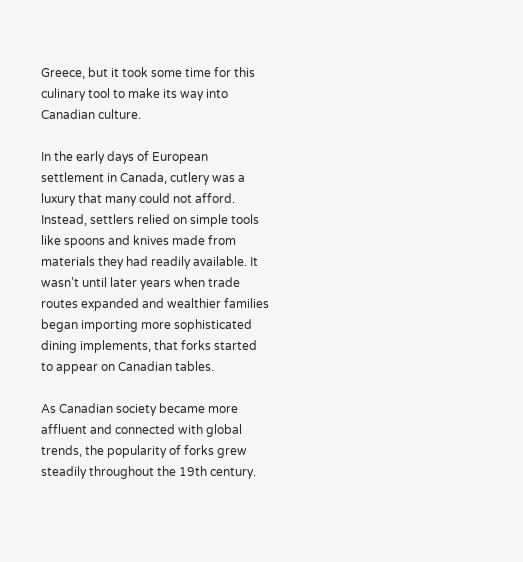Greece, but it took some time for this culinary tool to make its way into Canadian culture.

In the early days of European settlement in Canada, cutlery was a luxury that many could not afford. Instead, settlers relied on simple tools like spoons and knives made from materials they had readily available. It wasn’t until later years when trade routes expanded and wealthier families began importing more sophisticated dining implements, that forks started to appear on Canadian tables.

As Canadian society became more affluent and connected with global trends, the popularity of forks grew steadily throughout the 19th century.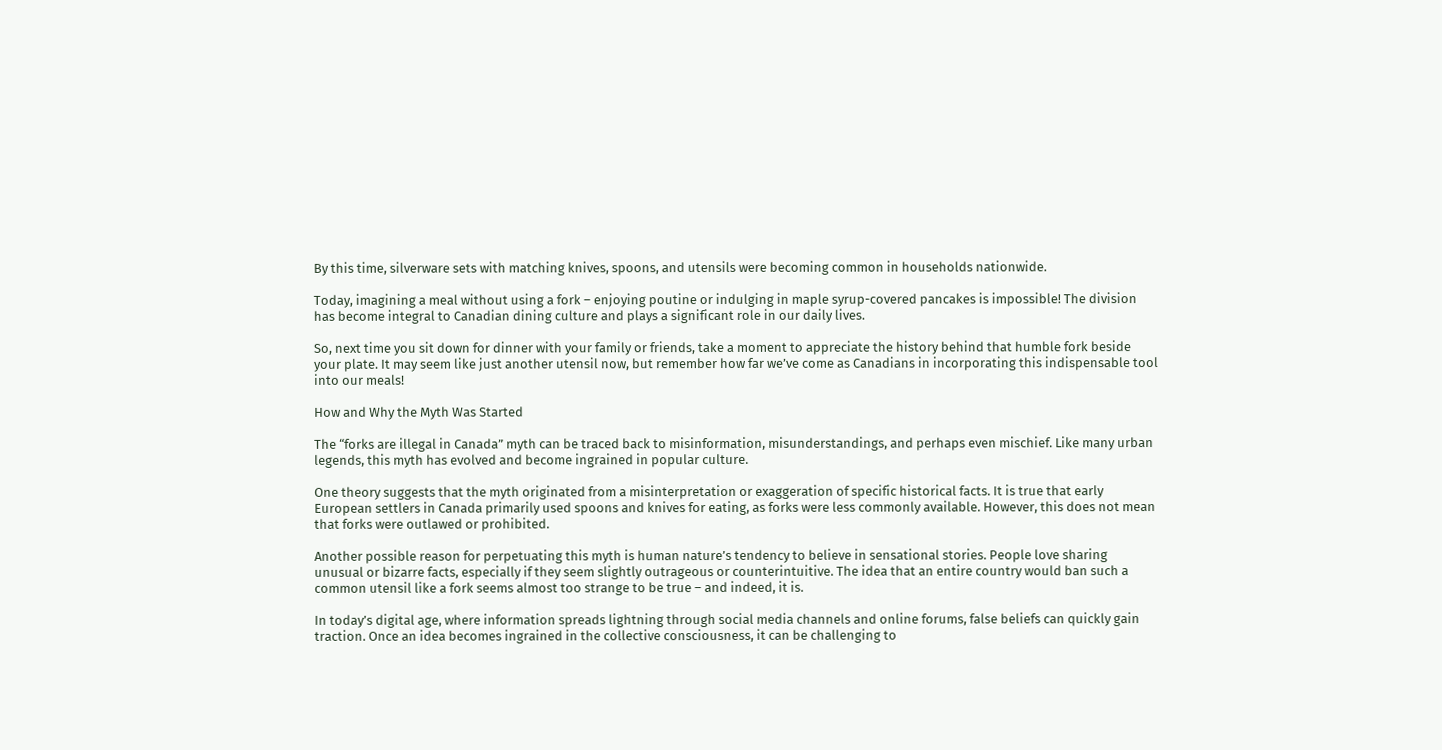By this time, silverware sets with matching knives, spoons, and utensils were becoming common in households nationwide.

Today, imagining a meal without using a fork – enjoying poutine or indulging in maple syrup-covered pancakes is impossible! The division has become integral to Canadian dining culture and plays a significant role in our daily lives.

So, next time you sit down for dinner with your family or friends, take a moment to appreciate the history behind that humble fork beside your plate. It may seem like just another utensil now, but remember how far we’ve come as Canadians in incorporating this indispensable tool into our meals!

How and Why the Myth Was Started

The “forks are illegal in Canada” myth can be traced back to misinformation, misunderstandings, and perhaps even mischief. Like many urban legends, this myth has evolved and become ingrained in popular culture.

One theory suggests that the myth originated from a misinterpretation or exaggeration of specific historical facts. It is true that early European settlers in Canada primarily used spoons and knives for eating, as forks were less commonly available. However, this does not mean that forks were outlawed or prohibited.

Another possible reason for perpetuating this myth is human nature’s tendency to believe in sensational stories. People love sharing unusual or bizarre facts, especially if they seem slightly outrageous or counterintuitive. The idea that an entire country would ban such a common utensil like a fork seems almost too strange to be true – and indeed, it is.

In today’s digital age, where information spreads lightning through social media channels and online forums, false beliefs can quickly gain traction. Once an idea becomes ingrained in the collective consciousness, it can be challenging to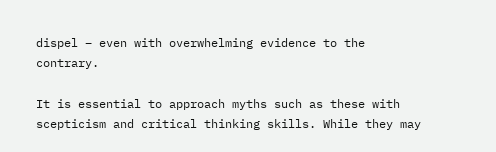dispel – even with overwhelming evidence to the contrary.

It is essential to approach myths such as these with scepticism and critical thinking skills. While they may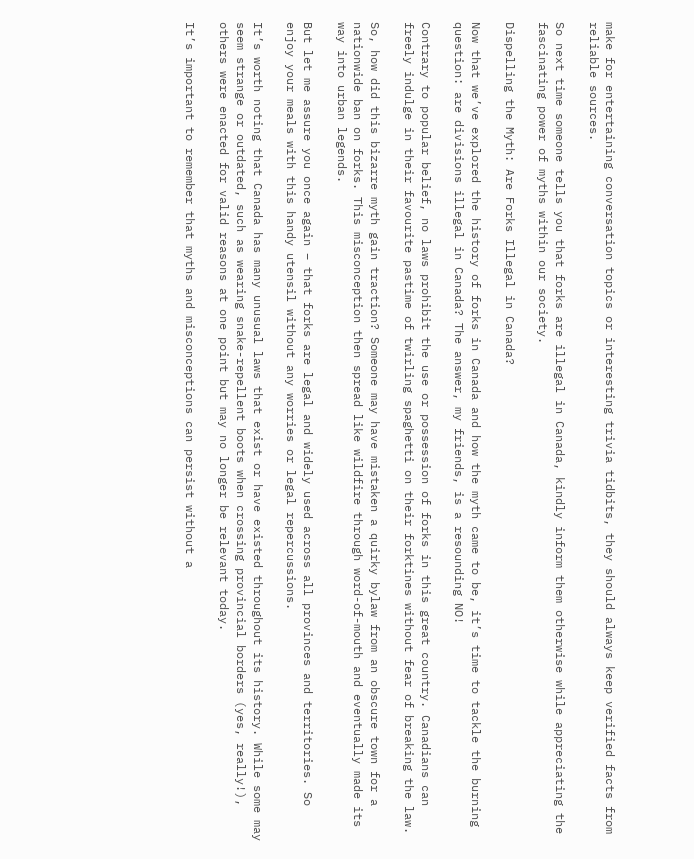make for entertaining conversation topics or interesting trivia tidbits, they should always keep verified facts from reliable sources.

So next time someone tells you that forks are illegal in Canada, kindly inform them otherwise while appreciating the fascinating power of myths within our society.

Dispelling the Myth: Are Forks Illegal in Canada?

Now that we’ve explored the history of forks in Canada and how the myth came to be, it’s time to tackle the burning question: are divisions illegal in Canada? The answer, my friends, is a resounding NO!

Contrary to popular belief, no laws prohibit the use or possession of forks in this great country. Canadians can freely indulge in their favourite pastime of twirling spaghetti on their forktines without fear of breaking the law.

So, how did this bizarre myth gain traction? Someone may have mistaken a quirky bylaw from an obscure town for a nationwide ban on forks. This misconception then spread like wildfire through word-of-mouth and eventually made its way into urban legends.

But let me assure you once again – that forks are legal and widely used across all provinces and territories. So enjoy your meals with this handy utensil without any worries or legal repercussions.

It’s worth noting that Canada has many unusual laws that exist or have existed throughout its history. While some may seem strange or outdated, such as wearing snake-repellent boots when crossing provincial borders (yes, really!), others were enacted for valid reasons at one point but may no longer be relevant today.

It’s important to remember that myths and misconceptions can persist without a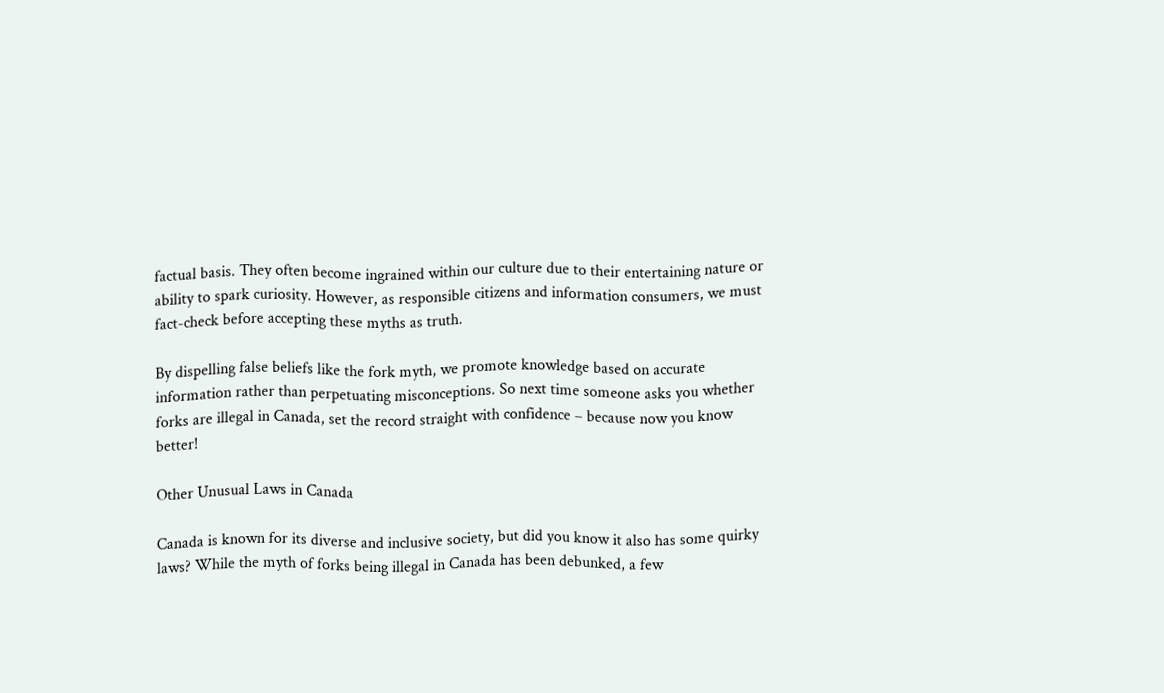factual basis. They often become ingrained within our culture due to their entertaining nature or ability to spark curiosity. However, as responsible citizens and information consumers, we must fact-check before accepting these myths as truth.

By dispelling false beliefs like the fork myth, we promote knowledge based on accurate information rather than perpetuating misconceptions. So next time someone asks you whether forks are illegal in Canada, set the record straight with confidence – because now you know better!

Other Unusual Laws in Canada

Canada is known for its diverse and inclusive society, but did you know it also has some quirky laws? While the myth of forks being illegal in Canada has been debunked, a few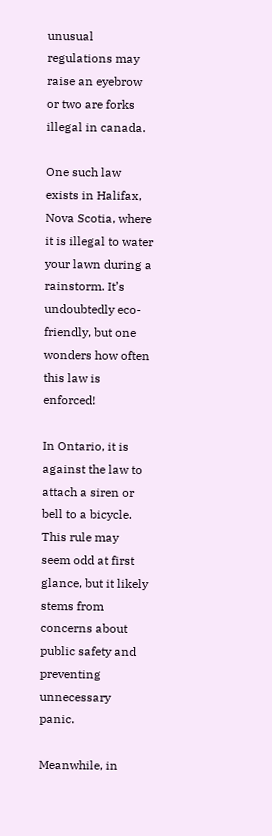unusual regulations may raise an eyebrow or two are forks illegal in canada.

One such law exists in Halifax, Nova Scotia, where it is illegal to water your lawn during a rainstorm. It’s undoubtedly eco-friendly, but one wonders how often this law is enforced!

In Ontario, it is against the law to attach a siren or bell to a bicycle. This rule may seem odd at first glance, but it likely stems from concerns about public safety and preventing unnecessary panic.

Meanwhile, in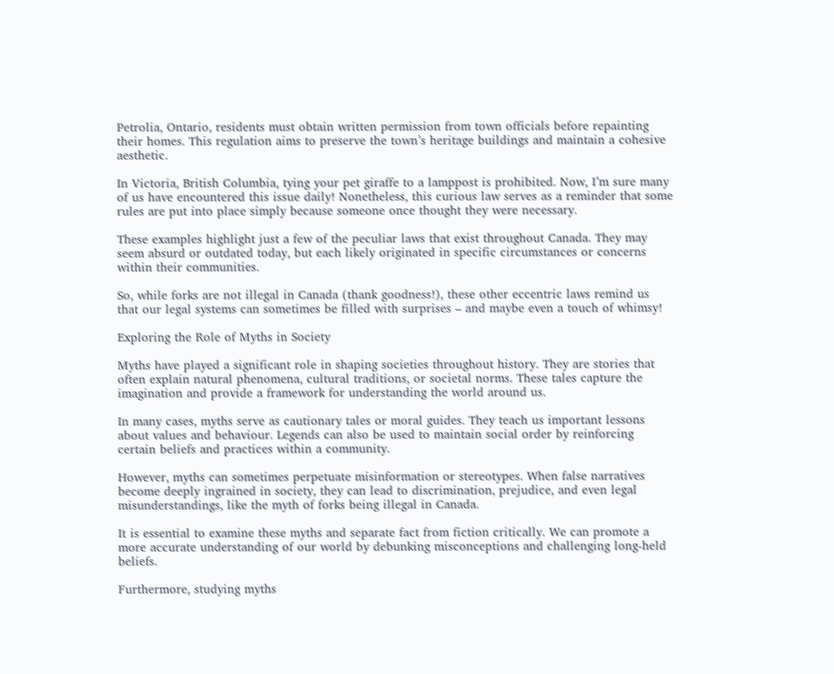Petrolia, Ontario, residents must obtain written permission from town officials before repainting their homes. This regulation aims to preserve the town’s heritage buildings and maintain a cohesive aesthetic.

In Victoria, British Columbia, tying your pet giraffe to a lamppost is prohibited. Now, I’m sure many of us have encountered this issue daily! Nonetheless, this curious law serves as a reminder that some rules are put into place simply because someone once thought they were necessary.

These examples highlight just a few of the peculiar laws that exist throughout Canada. They may seem absurd or outdated today, but each likely originated in specific circumstances or concerns within their communities.

So, while forks are not illegal in Canada (thank goodness!), these other eccentric laws remind us that our legal systems can sometimes be filled with surprises – and maybe even a touch of whimsy!

Exploring the Role of Myths in Society

Myths have played a significant role in shaping societies throughout history. They are stories that often explain natural phenomena, cultural traditions, or societal norms. These tales capture the imagination and provide a framework for understanding the world around us.

In many cases, myths serve as cautionary tales or moral guides. They teach us important lessons about values and behaviour. Legends can also be used to maintain social order by reinforcing certain beliefs and practices within a community.

However, myths can sometimes perpetuate misinformation or stereotypes. When false narratives become deeply ingrained in society, they can lead to discrimination, prejudice, and even legal misunderstandings, like the myth of forks being illegal in Canada.

It is essential to examine these myths and separate fact from fiction critically. We can promote a more accurate understanding of our world by debunking misconceptions and challenging long-held beliefs.

Furthermore, studying myths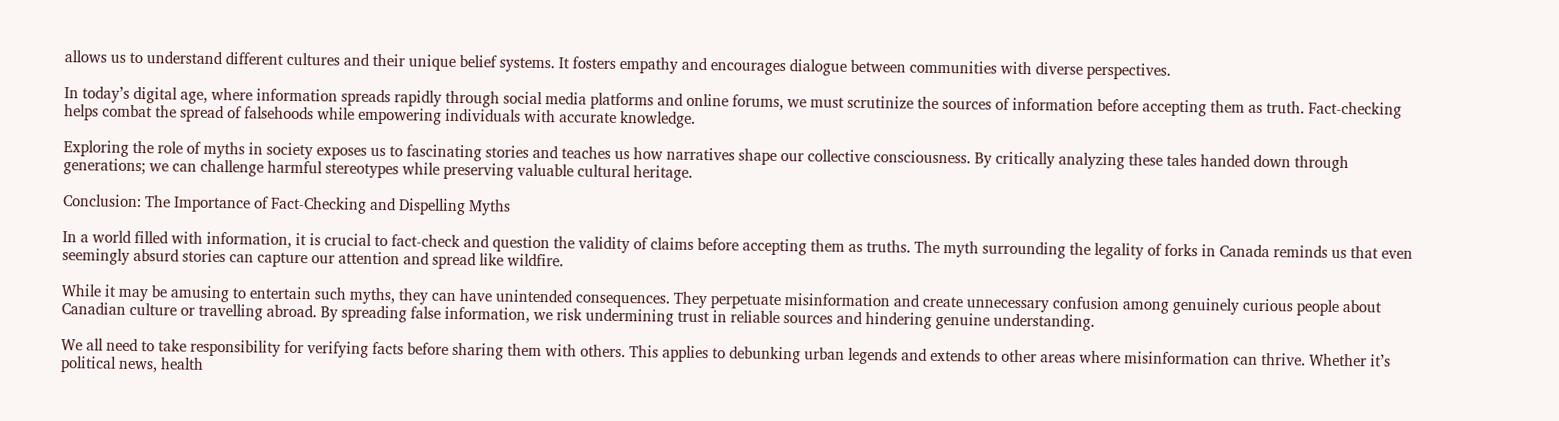allows us to understand different cultures and their unique belief systems. It fosters empathy and encourages dialogue between communities with diverse perspectives.

In today’s digital age, where information spreads rapidly through social media platforms and online forums, we must scrutinize the sources of information before accepting them as truth. Fact-checking helps combat the spread of falsehoods while empowering individuals with accurate knowledge.

Exploring the role of myths in society exposes us to fascinating stories and teaches us how narratives shape our collective consciousness. By critically analyzing these tales handed down through generations; we can challenge harmful stereotypes while preserving valuable cultural heritage.

Conclusion: The Importance of Fact-Checking and Dispelling Myths

In a world filled with information, it is crucial to fact-check and question the validity of claims before accepting them as truths. The myth surrounding the legality of forks in Canada reminds us that even seemingly absurd stories can capture our attention and spread like wildfire.

While it may be amusing to entertain such myths, they can have unintended consequences. They perpetuate misinformation and create unnecessary confusion among genuinely curious people about Canadian culture or travelling abroad. By spreading false information, we risk undermining trust in reliable sources and hindering genuine understanding.

We all need to take responsibility for verifying facts before sharing them with others. This applies to debunking urban legends and extends to other areas where misinformation can thrive. Whether it’s political news, health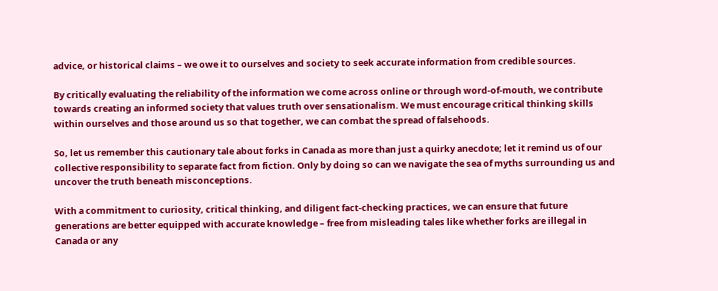advice, or historical claims – we owe it to ourselves and society to seek accurate information from credible sources.

By critically evaluating the reliability of the information we come across online or through word-of-mouth, we contribute towards creating an informed society that values truth over sensationalism. We must encourage critical thinking skills within ourselves and those around us so that together, we can combat the spread of falsehoods.

So, let us remember this cautionary tale about forks in Canada as more than just a quirky anecdote; let it remind us of our collective responsibility to separate fact from fiction. Only by doing so can we navigate the sea of myths surrounding us and uncover the truth beneath misconceptions.

With a commitment to curiosity, critical thinking, and diligent fact-checking practices, we can ensure that future generations are better equipped with accurate knowledge – free from misleading tales like whether forks are illegal in Canada or any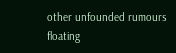other unfounded rumours floating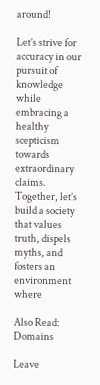around!

Let’s strive for accuracy in our pursuit of knowledge while embracing a healthy scepticism towards extraordinary claims. Together, let’s build a society that values truth, dispels myths, and fosters an environment where

Also Read: Domains

Leave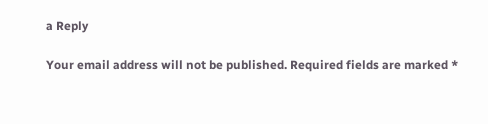a Reply

Your email address will not be published. Required fields are marked *